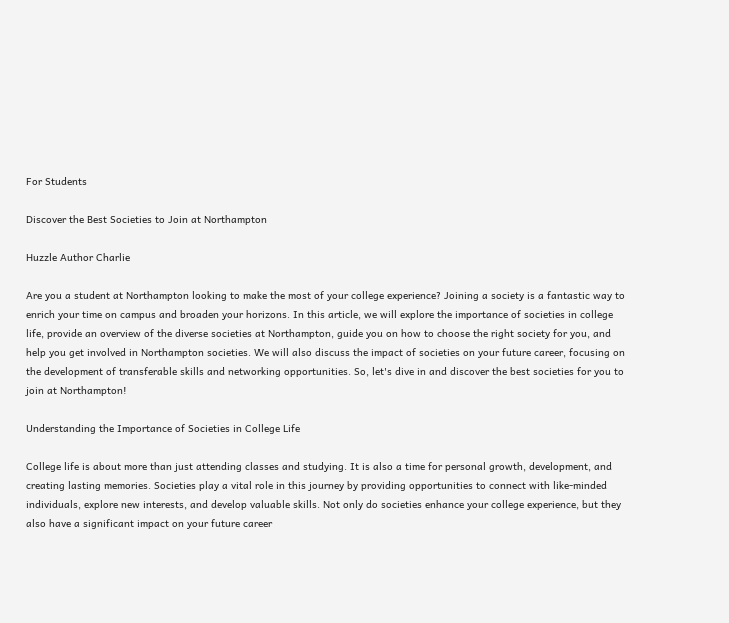For Students

Discover the Best Societies to Join at Northampton

Huzzle Author Charlie

Are you a student at Northampton looking to make the most of your college experience? Joining a society is a fantastic way to enrich your time on campus and broaden your horizons. In this article, we will explore the importance of societies in college life, provide an overview of the diverse societies at Northampton, guide you on how to choose the right society for you, and help you get involved in Northampton societies. We will also discuss the impact of societies on your future career, focusing on the development of transferable skills and networking opportunities. So, let's dive in and discover the best societies for you to join at Northampton!

Understanding the Importance of Societies in College Life

College life is about more than just attending classes and studying. It is also a time for personal growth, development, and creating lasting memories. Societies play a vital role in this journey by providing opportunities to connect with like-minded individuals, explore new interests, and develop valuable skills. Not only do societies enhance your college experience, but they also have a significant impact on your future career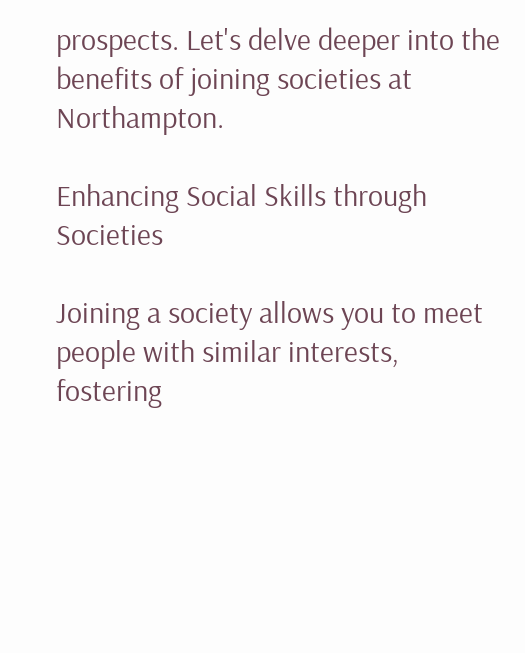prospects. Let's delve deeper into the benefits of joining societies at Northampton.

Enhancing Social Skills through Societies

Joining a society allows you to meet people with similar interests, fostering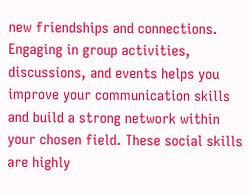new friendships and connections. Engaging in group activities, discussions, and events helps you improve your communication skills and build a strong network within your chosen field. These social skills are highly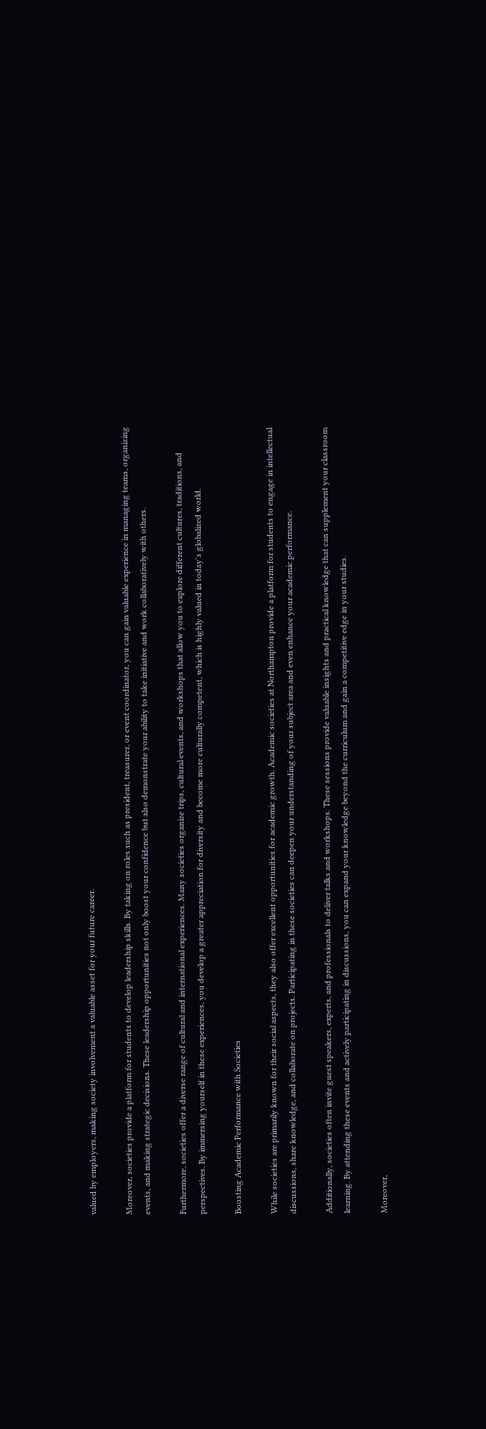valued by employers, making society involvement a valuable asset for your future career.

Moreover, societies provide a platform for students to develop leadership skills. By taking on roles such as president, treasurer, or event coordinator, you can gain valuable experience in managing teams, organizing events, and making strategic decisions. These leadership opportunities not only boost your confidence but also demonstrate your ability to take initiative and work collaboratively with others.

Furthermore, societies offer a diverse range of cultural and international experiences. Many societies organize trips, cultural events, and workshops that allow you to explore different cultures, traditions, and perspectives. By immersing yourself in these experiences, you develop a greater appreciation for diversity and become more culturally competent, which is highly valued in today's globalized world.

Boosting Academic Performance with Societies

While societies are primarily known for their social aspects, they also offer excellent opportunities for academic growth. Academic societies at Northampton provide a platform for students to engage in intellectual discussions, share knowledge, and collaborate on projects. Participating in these societies can deepen your understanding of your subject area and even enhance your academic performance.

Additionally, societies often invite guest speakers, experts, and professionals to deliver talks and workshops. These sessions provide valuable insights and practical knowledge that can supplement your classroom learning. By attending these events and actively participating in discussions, you can expand your knowledge beyond the curriculum and gain a competitive edge in your studies.

Moreover,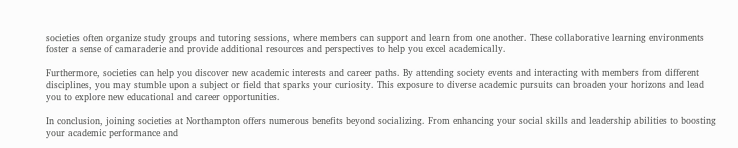societies often organize study groups and tutoring sessions, where members can support and learn from one another. These collaborative learning environments foster a sense of camaraderie and provide additional resources and perspectives to help you excel academically.

Furthermore, societies can help you discover new academic interests and career paths. By attending society events and interacting with members from different disciplines, you may stumble upon a subject or field that sparks your curiosity. This exposure to diverse academic pursuits can broaden your horizons and lead you to explore new educational and career opportunities.

In conclusion, joining societies at Northampton offers numerous benefits beyond socializing. From enhancing your social skills and leadership abilities to boosting your academic performance and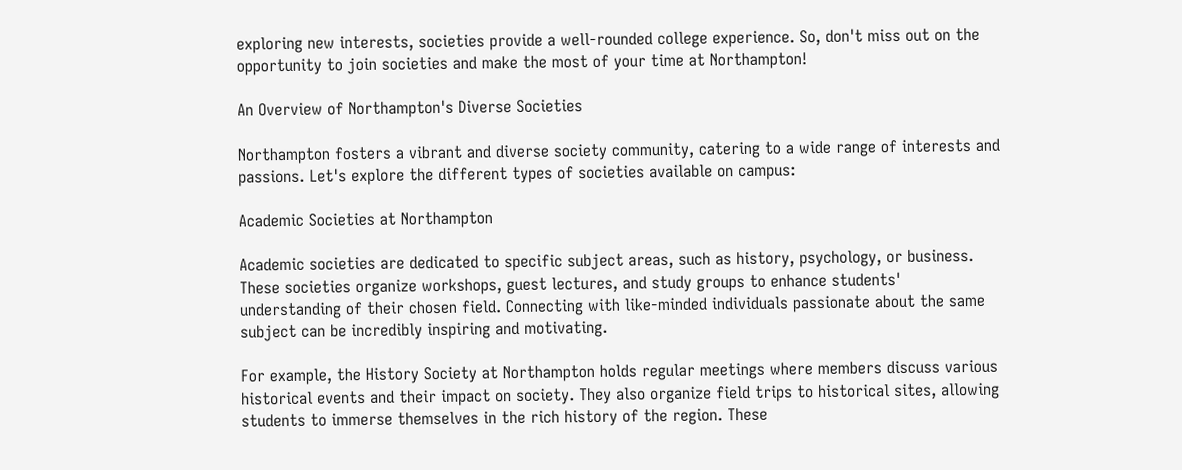exploring new interests, societies provide a well-rounded college experience. So, don't miss out on the opportunity to join societies and make the most of your time at Northampton!

An Overview of Northampton's Diverse Societies

Northampton fosters a vibrant and diverse society community, catering to a wide range of interests and passions. Let's explore the different types of societies available on campus:

Academic Societies at Northampton

Academic societies are dedicated to specific subject areas, such as history, psychology, or business. These societies organize workshops, guest lectures, and study groups to enhance students' understanding of their chosen field. Connecting with like-minded individuals passionate about the same subject can be incredibly inspiring and motivating.

For example, the History Society at Northampton holds regular meetings where members discuss various historical events and their impact on society. They also organize field trips to historical sites, allowing students to immerse themselves in the rich history of the region. These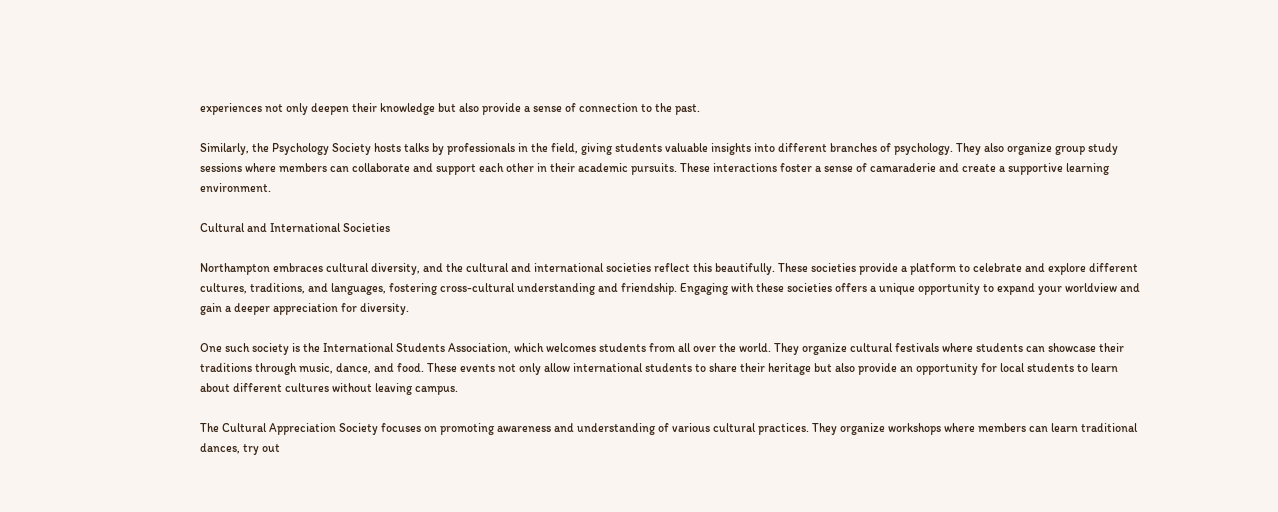experiences not only deepen their knowledge but also provide a sense of connection to the past.

Similarly, the Psychology Society hosts talks by professionals in the field, giving students valuable insights into different branches of psychology. They also organize group study sessions where members can collaborate and support each other in their academic pursuits. These interactions foster a sense of camaraderie and create a supportive learning environment.

Cultural and International Societies

Northampton embraces cultural diversity, and the cultural and international societies reflect this beautifully. These societies provide a platform to celebrate and explore different cultures, traditions, and languages, fostering cross-cultural understanding and friendship. Engaging with these societies offers a unique opportunity to expand your worldview and gain a deeper appreciation for diversity.

One such society is the International Students Association, which welcomes students from all over the world. They organize cultural festivals where students can showcase their traditions through music, dance, and food. These events not only allow international students to share their heritage but also provide an opportunity for local students to learn about different cultures without leaving campus.

The Cultural Appreciation Society focuses on promoting awareness and understanding of various cultural practices. They organize workshops where members can learn traditional dances, try out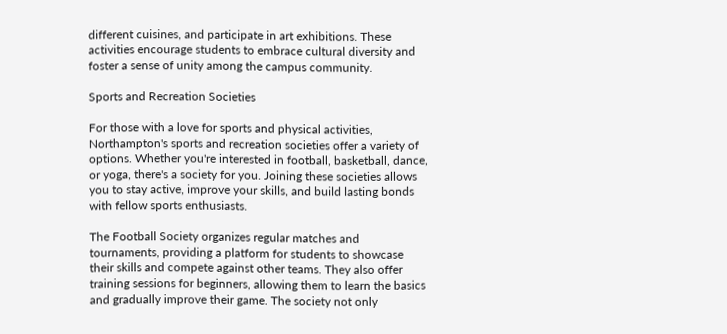different cuisines, and participate in art exhibitions. These activities encourage students to embrace cultural diversity and foster a sense of unity among the campus community.

Sports and Recreation Societies

For those with a love for sports and physical activities, Northampton's sports and recreation societies offer a variety of options. Whether you're interested in football, basketball, dance, or yoga, there's a society for you. Joining these societies allows you to stay active, improve your skills, and build lasting bonds with fellow sports enthusiasts.

The Football Society organizes regular matches and tournaments, providing a platform for students to showcase their skills and compete against other teams. They also offer training sessions for beginners, allowing them to learn the basics and gradually improve their game. The society not only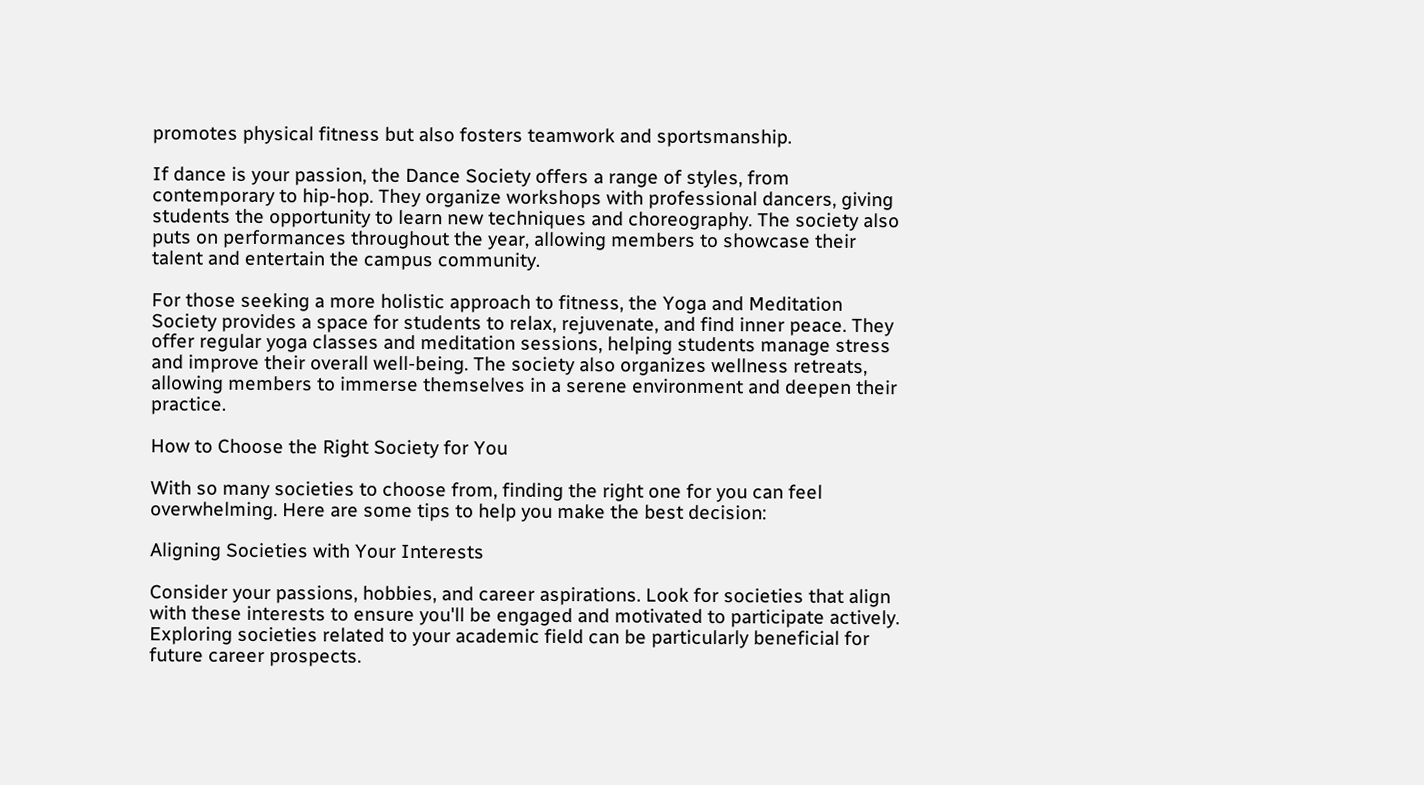promotes physical fitness but also fosters teamwork and sportsmanship.

If dance is your passion, the Dance Society offers a range of styles, from contemporary to hip-hop. They organize workshops with professional dancers, giving students the opportunity to learn new techniques and choreography. The society also puts on performances throughout the year, allowing members to showcase their talent and entertain the campus community.

For those seeking a more holistic approach to fitness, the Yoga and Meditation Society provides a space for students to relax, rejuvenate, and find inner peace. They offer regular yoga classes and meditation sessions, helping students manage stress and improve their overall well-being. The society also organizes wellness retreats, allowing members to immerse themselves in a serene environment and deepen their practice.

How to Choose the Right Society for You

With so many societies to choose from, finding the right one for you can feel overwhelming. Here are some tips to help you make the best decision:

Aligning Societies with Your Interests

Consider your passions, hobbies, and career aspirations. Look for societies that align with these interests to ensure you'll be engaged and motivated to participate actively. Exploring societies related to your academic field can be particularly beneficial for future career prospects.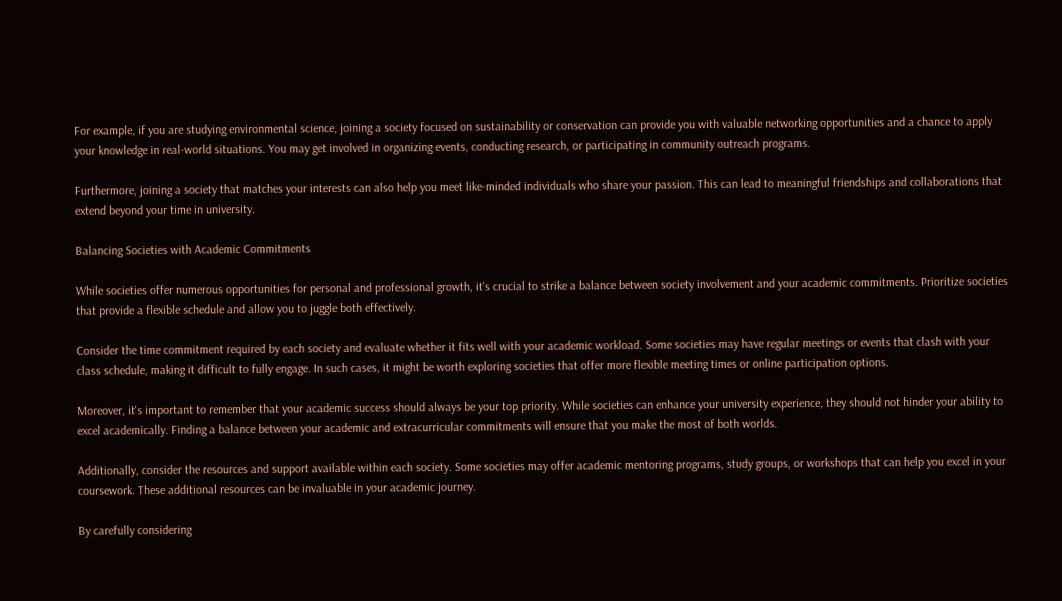For example, if you are studying environmental science, joining a society focused on sustainability or conservation can provide you with valuable networking opportunities and a chance to apply your knowledge in real-world situations. You may get involved in organizing events, conducting research, or participating in community outreach programs.

Furthermore, joining a society that matches your interests can also help you meet like-minded individuals who share your passion. This can lead to meaningful friendships and collaborations that extend beyond your time in university.

Balancing Societies with Academic Commitments

While societies offer numerous opportunities for personal and professional growth, it's crucial to strike a balance between society involvement and your academic commitments. Prioritize societies that provide a flexible schedule and allow you to juggle both effectively.

Consider the time commitment required by each society and evaluate whether it fits well with your academic workload. Some societies may have regular meetings or events that clash with your class schedule, making it difficult to fully engage. In such cases, it might be worth exploring societies that offer more flexible meeting times or online participation options.

Moreover, it's important to remember that your academic success should always be your top priority. While societies can enhance your university experience, they should not hinder your ability to excel academically. Finding a balance between your academic and extracurricular commitments will ensure that you make the most of both worlds.

Additionally, consider the resources and support available within each society. Some societies may offer academic mentoring programs, study groups, or workshops that can help you excel in your coursework. These additional resources can be invaluable in your academic journey.

By carefully considering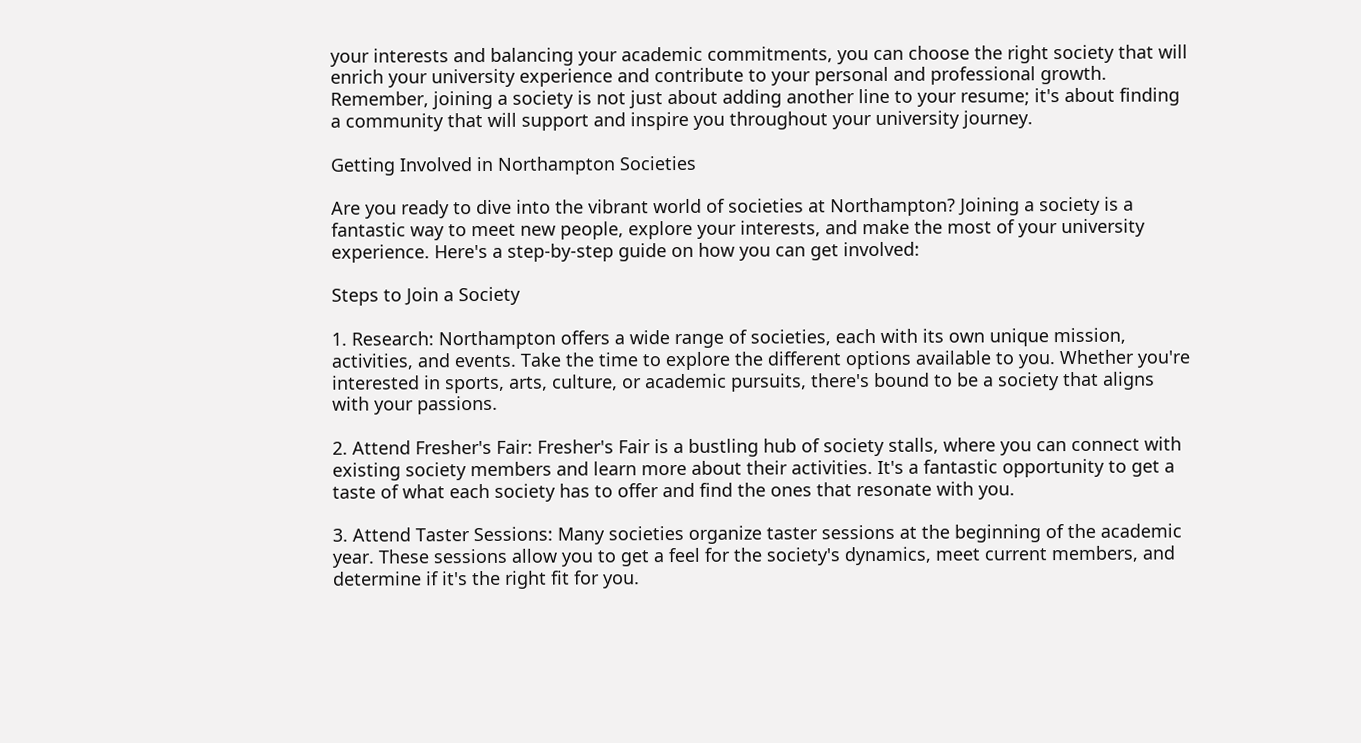your interests and balancing your academic commitments, you can choose the right society that will enrich your university experience and contribute to your personal and professional growth. Remember, joining a society is not just about adding another line to your resume; it's about finding a community that will support and inspire you throughout your university journey.

Getting Involved in Northampton Societies

Are you ready to dive into the vibrant world of societies at Northampton? Joining a society is a fantastic way to meet new people, explore your interests, and make the most of your university experience. Here's a step-by-step guide on how you can get involved:

Steps to Join a Society

1. Research: Northampton offers a wide range of societies, each with its own unique mission, activities, and events. Take the time to explore the different options available to you. Whether you're interested in sports, arts, culture, or academic pursuits, there's bound to be a society that aligns with your passions.

2. Attend Fresher's Fair: Fresher's Fair is a bustling hub of society stalls, where you can connect with existing society members and learn more about their activities. It's a fantastic opportunity to get a taste of what each society has to offer and find the ones that resonate with you.

3. Attend Taster Sessions: Many societies organize taster sessions at the beginning of the academic year. These sessions allow you to get a feel for the society's dynamics, meet current members, and determine if it's the right fit for you.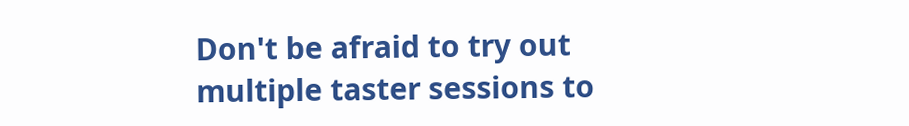Don't be afraid to try out multiple taster sessions to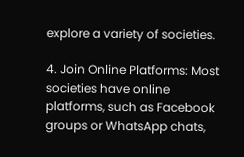explore a variety of societies.

4. Join Online Platforms: Most societies have online platforms, such as Facebook groups or WhatsApp chats,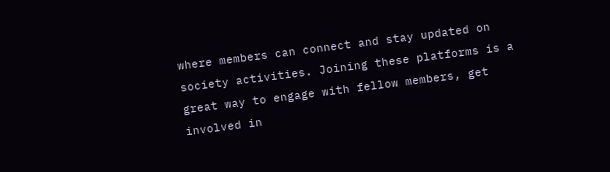where members can connect and stay updated on society activities. Joining these platforms is a great way to engage with fellow members, get involved in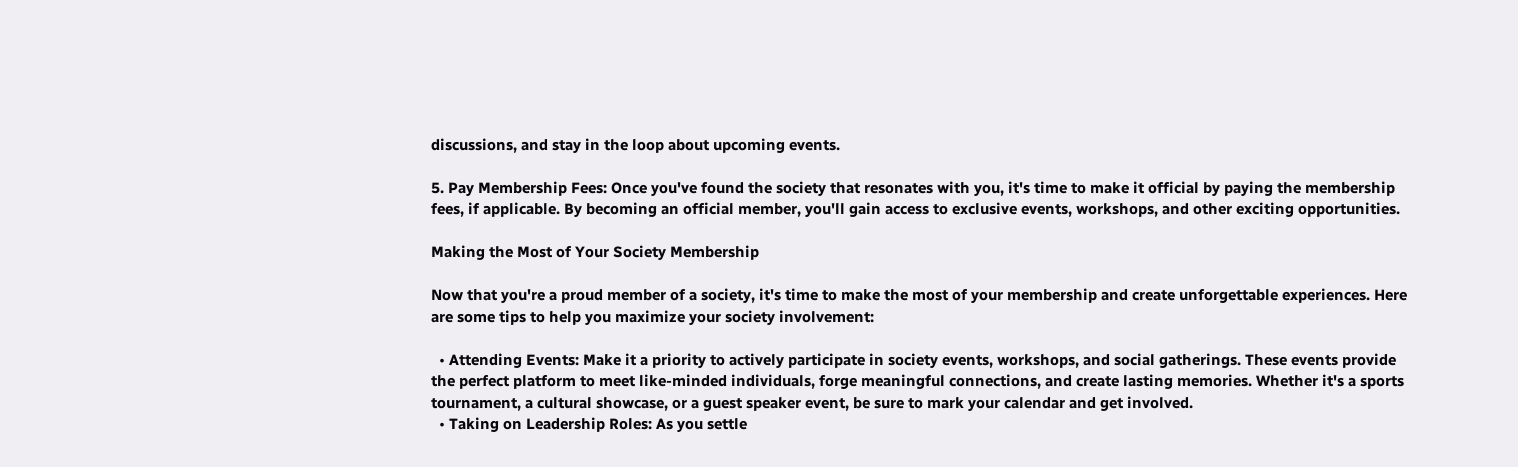discussions, and stay in the loop about upcoming events.

5. Pay Membership Fees: Once you've found the society that resonates with you, it's time to make it official by paying the membership fees, if applicable. By becoming an official member, you'll gain access to exclusive events, workshops, and other exciting opportunities.

Making the Most of Your Society Membership

Now that you're a proud member of a society, it's time to make the most of your membership and create unforgettable experiences. Here are some tips to help you maximize your society involvement:

  • Attending Events: Make it a priority to actively participate in society events, workshops, and social gatherings. These events provide the perfect platform to meet like-minded individuals, forge meaningful connections, and create lasting memories. Whether it's a sports tournament, a cultural showcase, or a guest speaker event, be sure to mark your calendar and get involved.
  • Taking on Leadership Roles: As you settle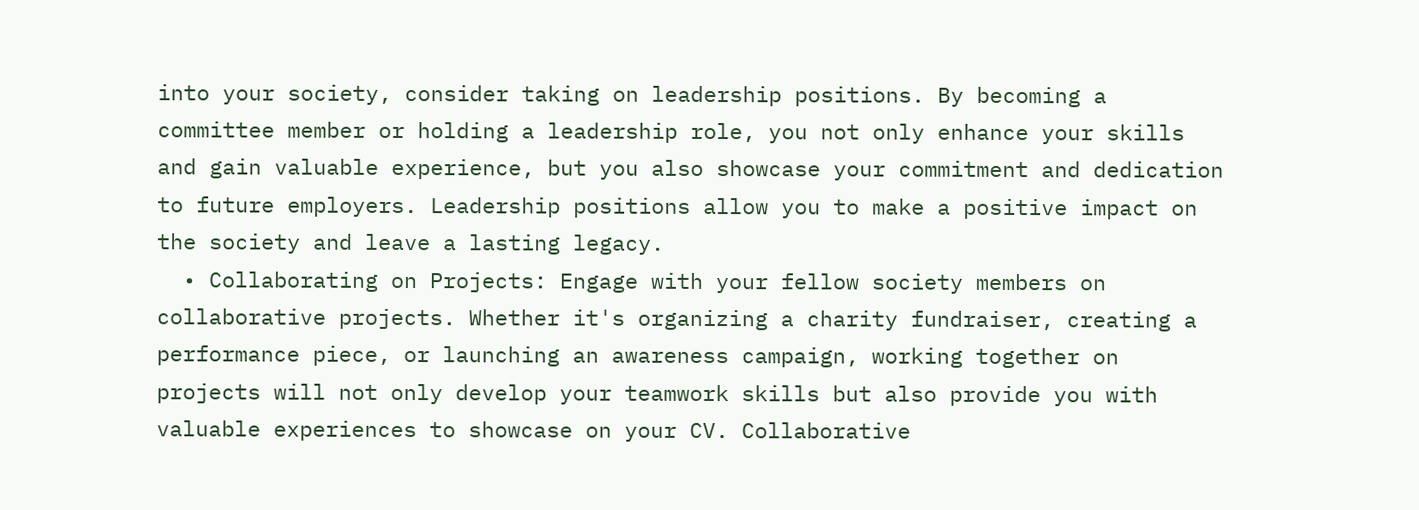into your society, consider taking on leadership positions. By becoming a committee member or holding a leadership role, you not only enhance your skills and gain valuable experience, but you also showcase your commitment and dedication to future employers. Leadership positions allow you to make a positive impact on the society and leave a lasting legacy.
  • Collaborating on Projects: Engage with your fellow society members on collaborative projects. Whether it's organizing a charity fundraiser, creating a performance piece, or launching an awareness campaign, working together on projects will not only develop your teamwork skills but also provide you with valuable experiences to showcase on your CV. Collaborative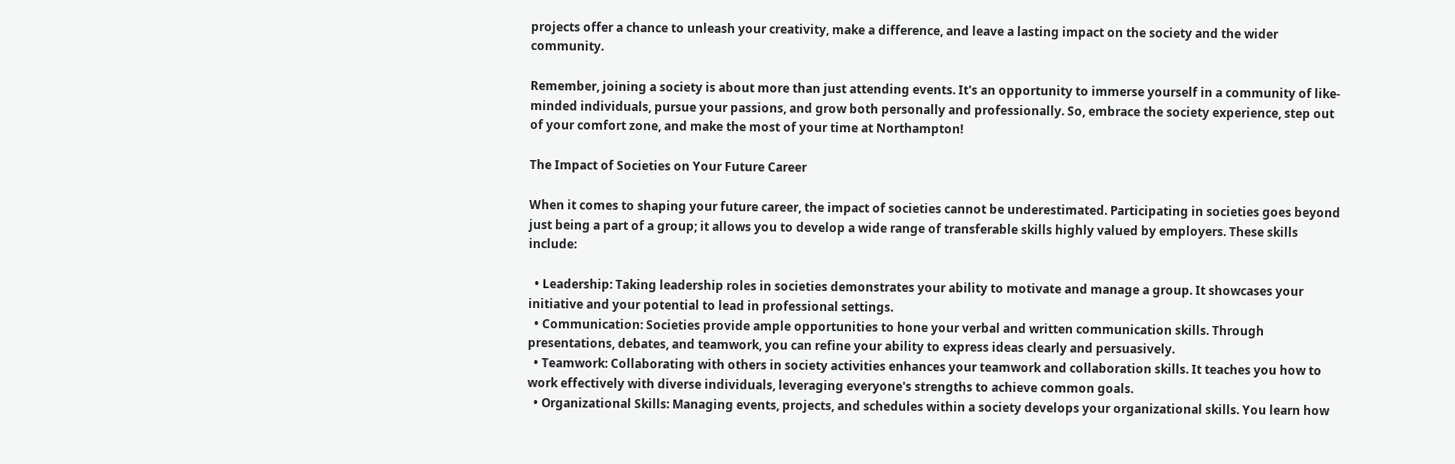projects offer a chance to unleash your creativity, make a difference, and leave a lasting impact on the society and the wider community.

Remember, joining a society is about more than just attending events. It's an opportunity to immerse yourself in a community of like-minded individuals, pursue your passions, and grow both personally and professionally. So, embrace the society experience, step out of your comfort zone, and make the most of your time at Northampton!

The Impact of Societies on Your Future Career

When it comes to shaping your future career, the impact of societies cannot be underestimated. Participating in societies goes beyond just being a part of a group; it allows you to develop a wide range of transferable skills highly valued by employers. These skills include:

  • Leadership: Taking leadership roles in societies demonstrates your ability to motivate and manage a group. It showcases your initiative and your potential to lead in professional settings.
  • Communication: Societies provide ample opportunities to hone your verbal and written communication skills. Through presentations, debates, and teamwork, you can refine your ability to express ideas clearly and persuasively.
  • Teamwork: Collaborating with others in society activities enhances your teamwork and collaboration skills. It teaches you how to work effectively with diverse individuals, leveraging everyone's strengths to achieve common goals.
  • Organizational Skills: Managing events, projects, and schedules within a society develops your organizational skills. You learn how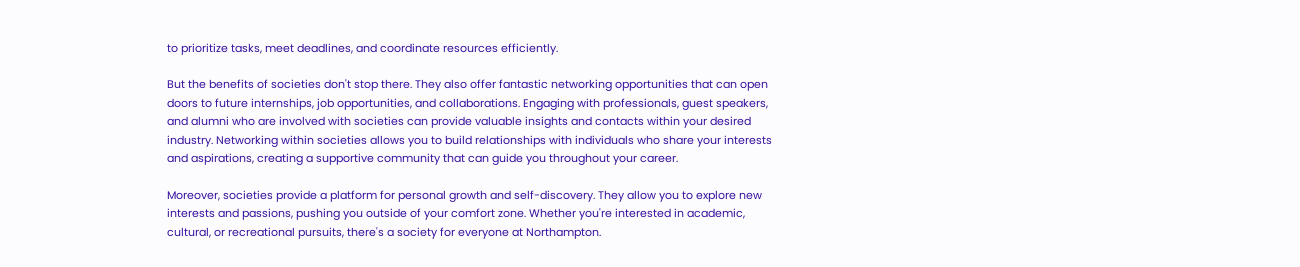to prioritize tasks, meet deadlines, and coordinate resources efficiently.

But the benefits of societies don't stop there. They also offer fantastic networking opportunities that can open doors to future internships, job opportunities, and collaborations. Engaging with professionals, guest speakers, and alumni who are involved with societies can provide valuable insights and contacts within your desired industry. Networking within societies allows you to build relationships with individuals who share your interests and aspirations, creating a supportive community that can guide you throughout your career.

Moreover, societies provide a platform for personal growth and self-discovery. They allow you to explore new interests and passions, pushing you outside of your comfort zone. Whether you're interested in academic, cultural, or recreational pursuits, there's a society for everyone at Northampton.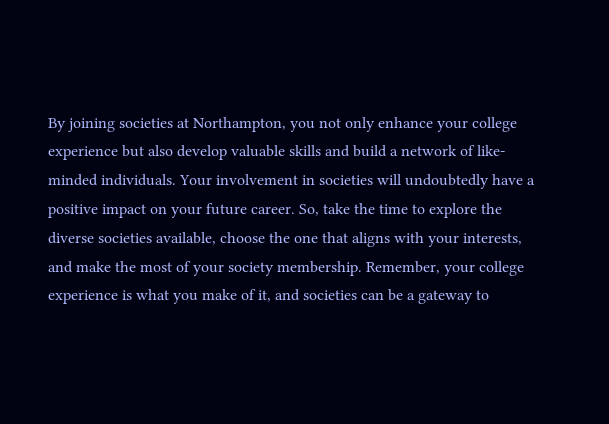By joining societies at Northampton, you not only enhance your college experience but also develop valuable skills and build a network of like-minded individuals. Your involvement in societies will undoubtedly have a positive impact on your future career. So, take the time to explore the diverse societies available, choose the one that aligns with your interests, and make the most of your society membership. Remember, your college experience is what you make of it, and societies can be a gateway to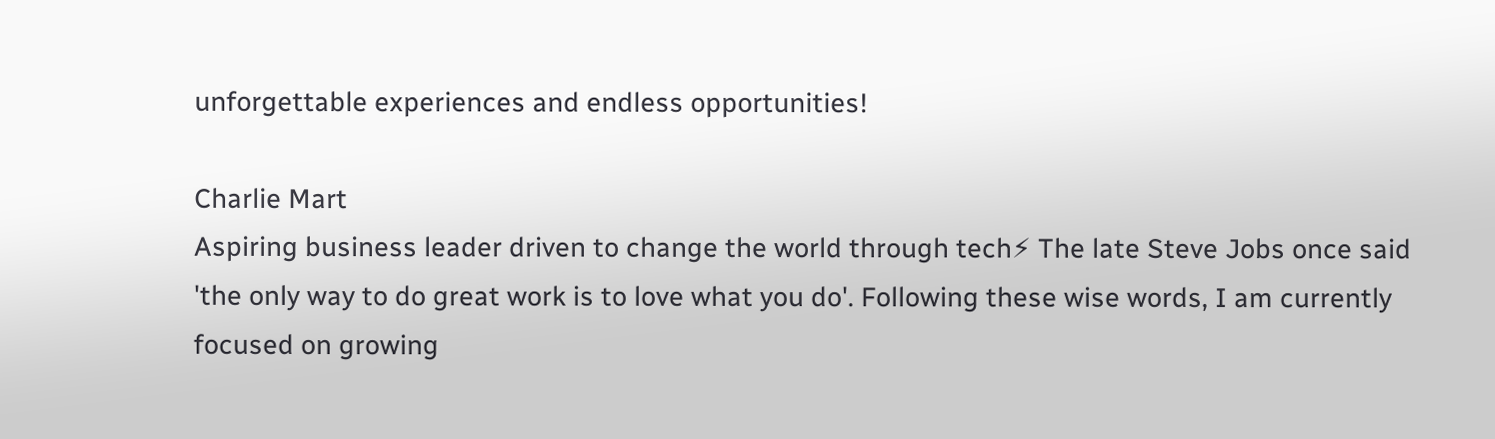unforgettable experiences and endless opportunities!

Charlie Mart
Aspiring business leader driven to change the world through tech⚡ The late Steve Jobs once said 'the only way to do great work is to love what you do'. Following these wise words, I am currently focused on growing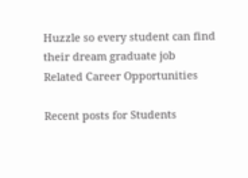Huzzle so every student can find their dream graduate job
Related Career Opportunities

Recent posts for Students